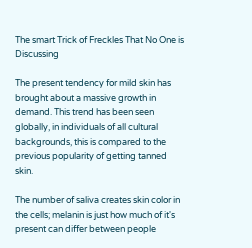The smart Trick of Freckles That No One is Discussing

The present tendency for mild skin has brought about a massive growth in demand. This trend has been seen globally, in individuals of all cultural backgrounds, this is compared to the previous popularity of getting tanned skin.

The number of saliva creates skin color in the cells; melanin is just how much of it's present can differ between people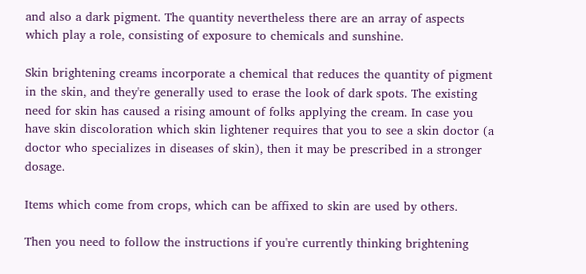and also a dark pigment. The quantity nevertheless there are an array of aspects which play a role, consisting of exposure to chemicals and sunshine.

Skin brightening creams incorporate a chemical that reduces the quantity of pigment in the skin, and they're generally used to erase the look of dark spots. The existing need for skin has caused a rising amount of folks applying the cream. In case you have skin discoloration which skin lightener requires that you to see a skin doctor (a doctor who specializes in diseases of skin), then it may be prescribed in a stronger dosage.

Items which come from crops, which can be affixed to skin are used by others.

Then you need to follow the instructions if you're currently thinking brightening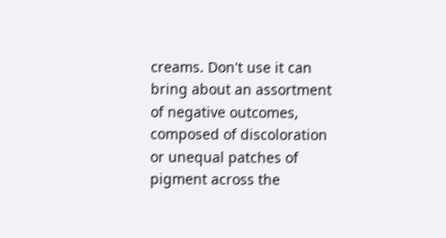creams. Don't use it can bring about an assortment of negative outcomes, composed of discoloration or unequal patches of pigment across the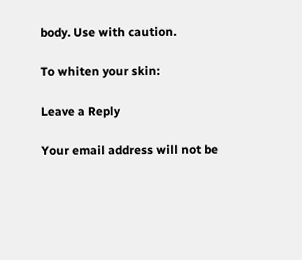body. Use with caution.

To whiten your skin:

Leave a Reply

Your email address will not be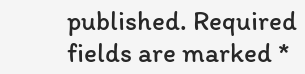published. Required fields are marked *